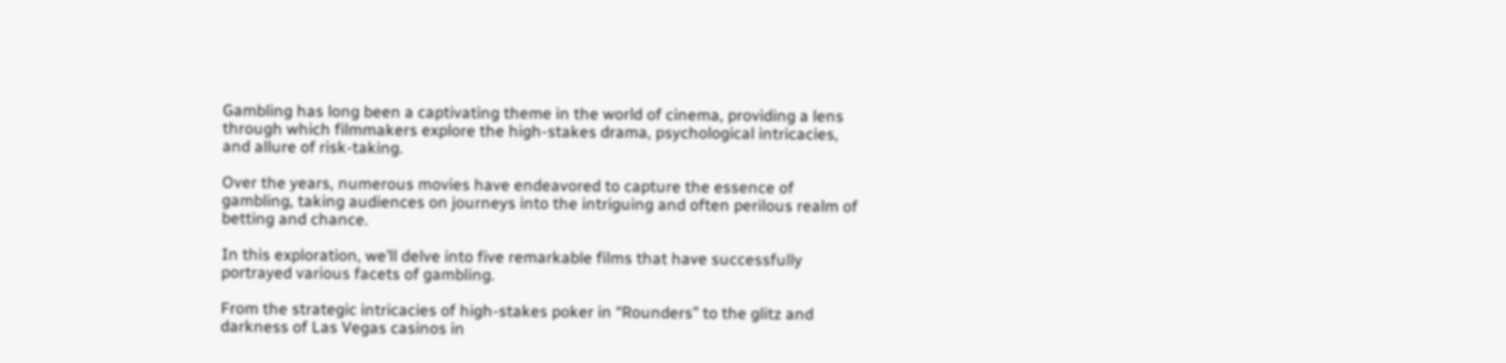Gambling has long been a captivating theme in the world of cinema, providing a lens through which filmmakers explore the high-stakes drama, psychological intricacies, and allure of risk-taking.

Over the years, numerous movies have endeavored to capture the essence of gambling, taking audiences on journeys into the intriguing and often perilous realm of betting and chance.

In this exploration, we’ll delve into five remarkable films that have successfully portrayed various facets of gambling.

From the strategic intricacies of high-stakes poker in “Rounders” to the glitz and darkness of Las Vegas casinos in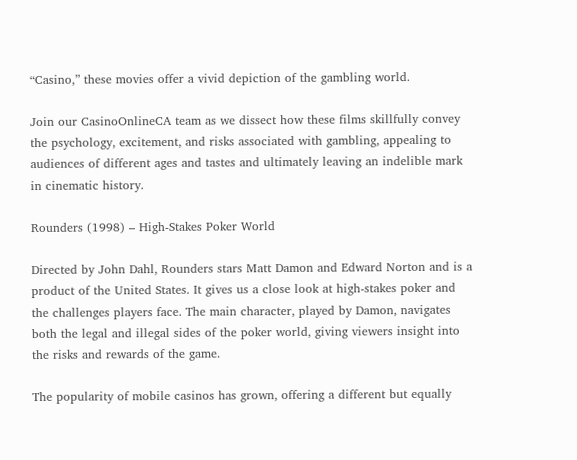“Casino,” these movies offer a vivid depiction of the gambling world.

Join our CasinoOnlineCA team as we dissect how these films skillfully convey the psychology, excitement, and risks associated with gambling, appealing to audiences of different ages and tastes and ultimately leaving an indelible mark in cinematic history.

Rounders (1998) – High-Stakes Poker World

Directed by John Dahl, Rounders stars Matt Damon and Edward Norton and is a product of the United States. It gives us a close look at high-stakes poker and the challenges players face. The main character, played by Damon, navigates both the legal and illegal sides of the poker world, giving viewers insight into the risks and rewards of the game.

The popularity of mobile casinos has grown, offering a different but equally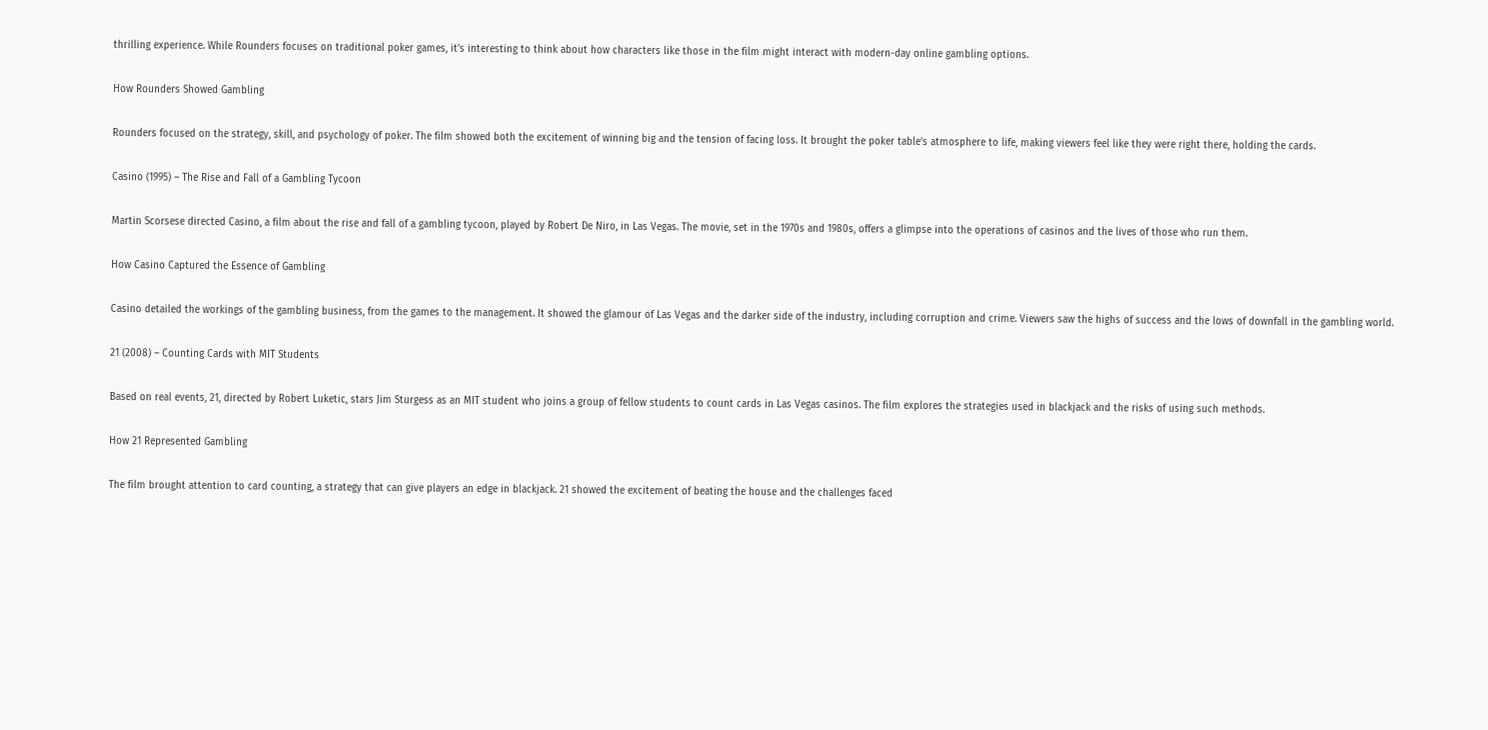thrilling experience. While Rounders focuses on traditional poker games, it’s interesting to think about how characters like those in the film might interact with modern-day online gambling options.

How Rounders Showed Gambling

Rounders focused on the strategy, skill, and psychology of poker. The film showed both the excitement of winning big and the tension of facing loss. It brought the poker table’s atmosphere to life, making viewers feel like they were right there, holding the cards.

Casino (1995) – The Rise and Fall of a Gambling Tycoon

Martin Scorsese directed Casino, a film about the rise and fall of a gambling tycoon, played by Robert De Niro, in Las Vegas. The movie, set in the 1970s and 1980s, offers a glimpse into the operations of casinos and the lives of those who run them.

How Casino Captured the Essence of Gambling

Casino detailed the workings of the gambling business, from the games to the management. It showed the glamour of Las Vegas and the darker side of the industry, including corruption and crime. Viewers saw the highs of success and the lows of downfall in the gambling world.

21 (2008) – Counting Cards with MIT Students

Based on real events, 21, directed by Robert Luketic, stars Jim Sturgess as an MIT student who joins a group of fellow students to count cards in Las Vegas casinos. The film explores the strategies used in blackjack and the risks of using such methods.

How 21 Represented Gambling

The film brought attention to card counting, a strategy that can give players an edge in blackjack. 21 showed the excitement of beating the house and the challenges faced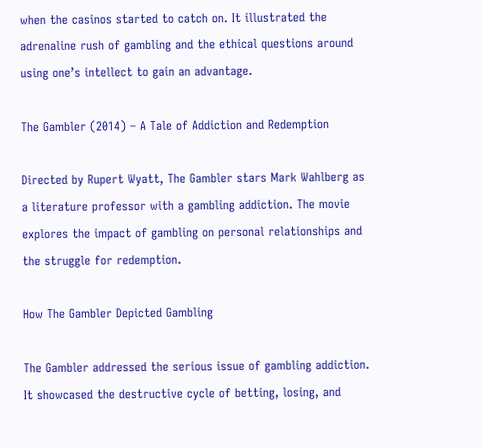when the casinos started to catch on. It illustrated the adrenaline rush of gambling and the ethical questions around using one’s intellect to gain an advantage.

The Gambler (2014) – A Tale of Addiction and Redemption

Directed by Rupert Wyatt, The Gambler stars Mark Wahlberg as a literature professor with a gambling addiction. The movie explores the impact of gambling on personal relationships and the struggle for redemption.

How The Gambler Depicted Gambling

The Gambler addressed the serious issue of gambling addiction. It showcased the destructive cycle of betting, losing, and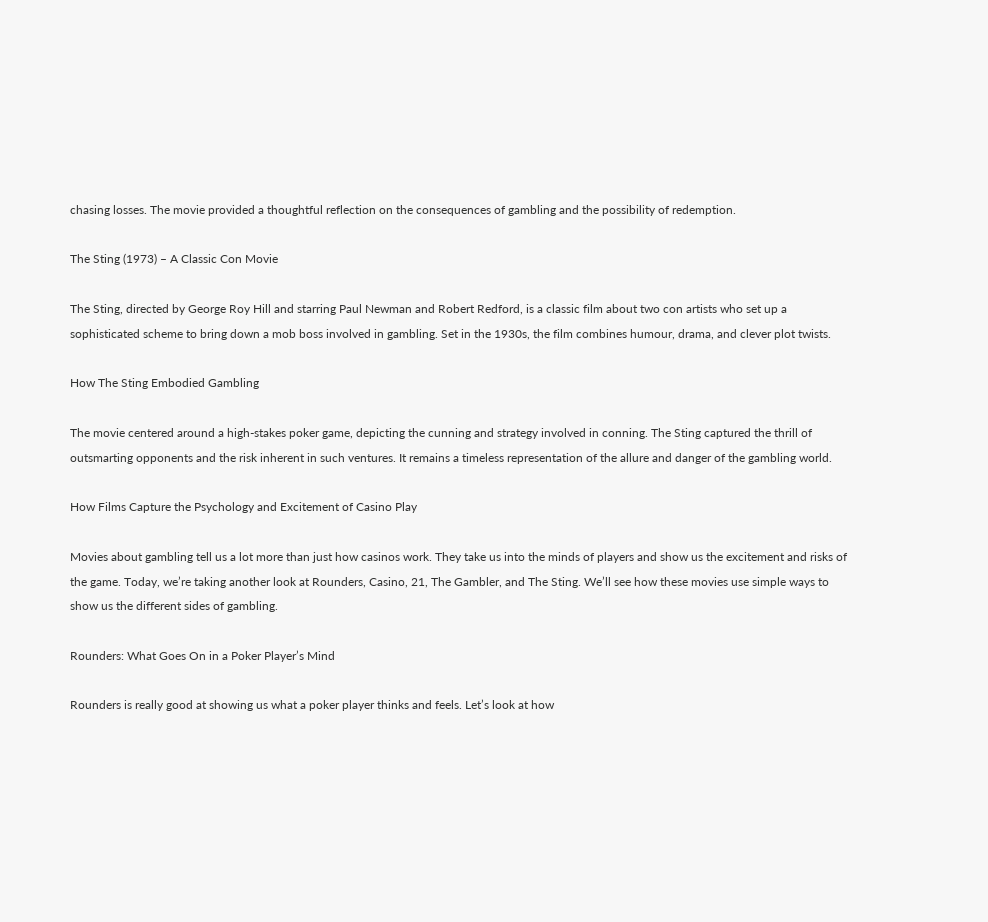chasing losses. The movie provided a thoughtful reflection on the consequences of gambling and the possibility of redemption.

The Sting (1973) – A Classic Con Movie

The Sting, directed by George Roy Hill and starring Paul Newman and Robert Redford, is a classic film about two con artists who set up a sophisticated scheme to bring down a mob boss involved in gambling. Set in the 1930s, the film combines humour, drama, and clever plot twists.

How The Sting Embodied Gambling

The movie centered around a high-stakes poker game, depicting the cunning and strategy involved in conning. The Sting captured the thrill of outsmarting opponents and the risk inherent in such ventures. It remains a timeless representation of the allure and danger of the gambling world.

How Films Capture the Psychology and Excitement of Casino Play

Movies about gambling tell us a lot more than just how casinos work. They take us into the minds of players and show us the excitement and risks of the game. Today, we’re taking another look at Rounders, Casino, 21, The Gambler, and The Sting. We’ll see how these movies use simple ways to show us the different sides of gambling.

Rounders: What Goes On in a Poker Player’s Mind

Rounders is really good at showing us what a poker player thinks and feels. Let’s look at how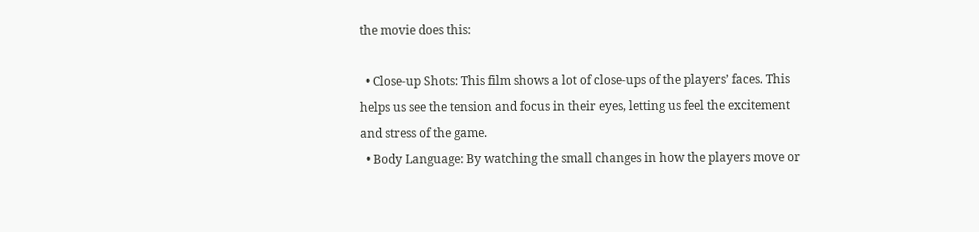the movie does this:

  • Close-up Shots: This film shows a lot of close-ups of the players’ faces. This helps us see the tension and focus in their eyes, letting us feel the excitement and stress of the game.
  • Body Language: By watching the small changes in how the players move or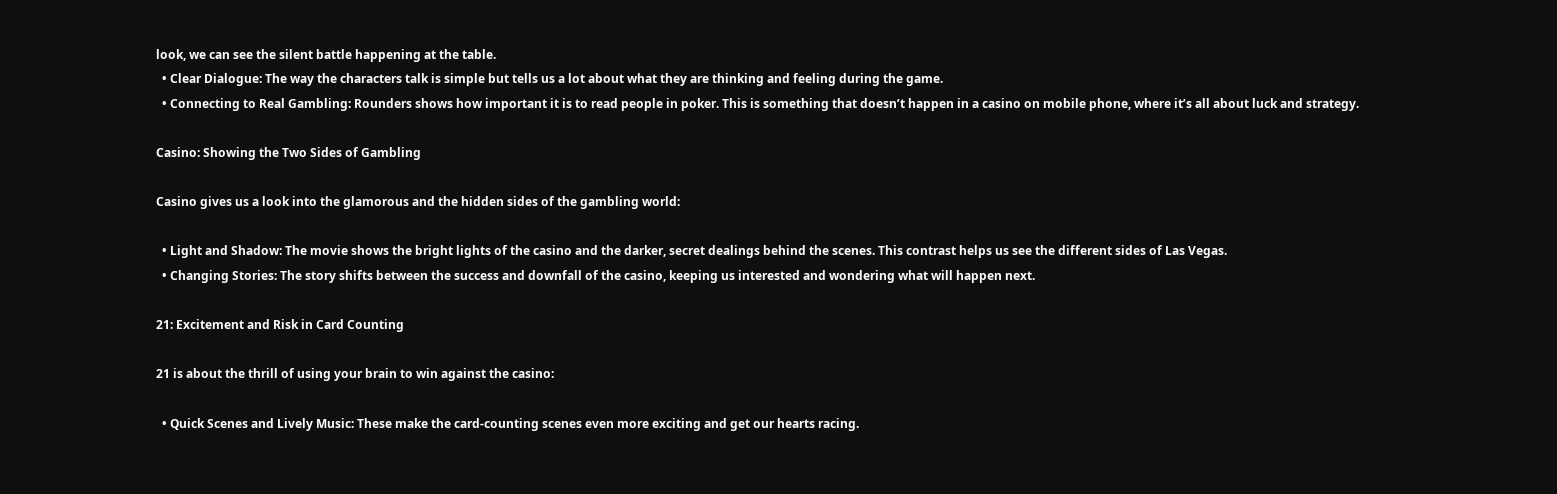look, we can see the silent battle happening at the table.
  • Clear Dialogue: The way the characters talk is simple but tells us a lot about what they are thinking and feeling during the game.
  • Connecting to Real Gambling: Rounders shows how important it is to read people in poker. This is something that doesn’t happen in a casino on mobile phone, where it’s all about luck and strategy.

Casino: Showing the Two Sides of Gambling

Casino gives us a look into the glamorous and the hidden sides of the gambling world:

  • Light and Shadow: The movie shows the bright lights of the casino and the darker, secret dealings behind the scenes. This contrast helps us see the different sides of Las Vegas.
  • Changing Stories: The story shifts between the success and downfall of the casino, keeping us interested and wondering what will happen next.

21: Excitement and Risk in Card Counting

21 is about the thrill of using your brain to win against the casino:

  • Quick Scenes and Lively Music: These make the card-counting scenes even more exciting and get our hearts racing.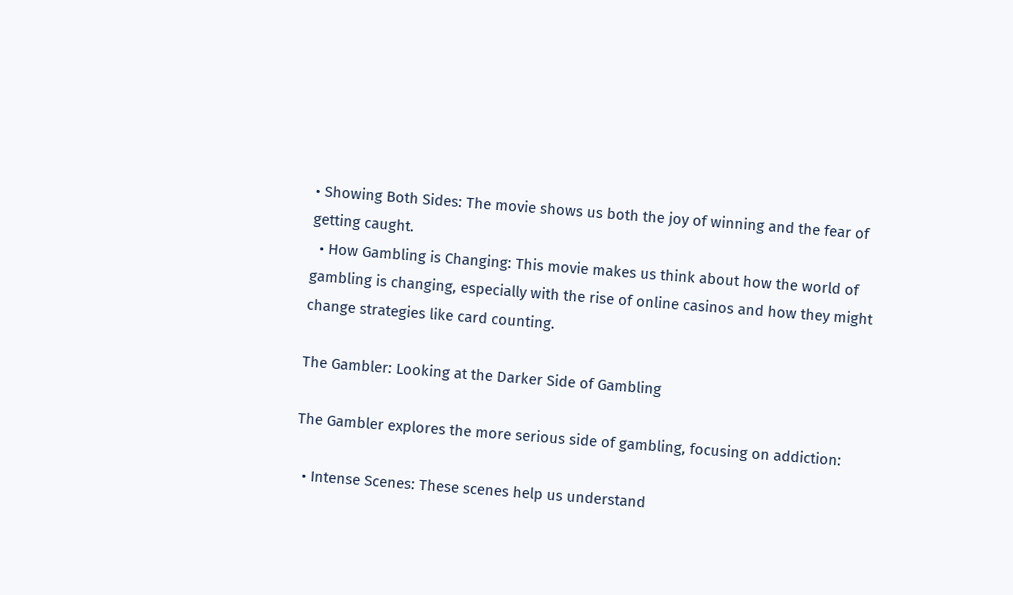• Showing Both Sides: The movie shows us both the joy of winning and the fear of getting caught.
  • How Gambling is Changing: This movie makes us think about how the world of gambling is changing, especially with the rise of online casinos and how they might change strategies like card counting.

The Gambler: Looking at the Darker Side of Gambling

The Gambler explores the more serious side of gambling, focusing on addiction:

  • Intense Scenes: These scenes help us understand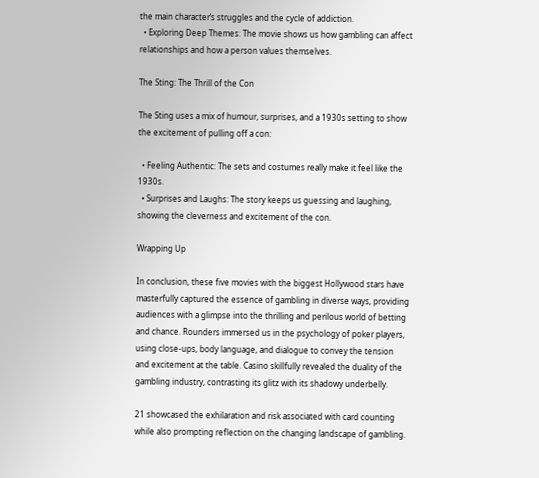the main character’s struggles and the cycle of addiction.
  • Exploring Deep Themes: The movie shows us how gambling can affect relationships and how a person values themselves.

The Sting: The Thrill of the Con

The Sting uses a mix of humour, surprises, and a 1930s setting to show the excitement of pulling off a con:

  • Feeling Authentic: The sets and costumes really make it feel like the 1930s.
  • Surprises and Laughs: The story keeps us guessing and laughing, showing the cleverness and excitement of the con.

Wrapping Up

In conclusion, these five movies with the biggest Hollywood stars have masterfully captured the essence of gambling in diverse ways, providing audiences with a glimpse into the thrilling and perilous world of betting and chance. Rounders immersed us in the psychology of poker players, using close-ups, body language, and dialogue to convey the tension and excitement at the table. Casino skillfully revealed the duality of the gambling industry, contrasting its glitz with its shadowy underbelly.

21 showcased the exhilaration and risk associated with card counting while also prompting reflection on the changing landscape of gambling.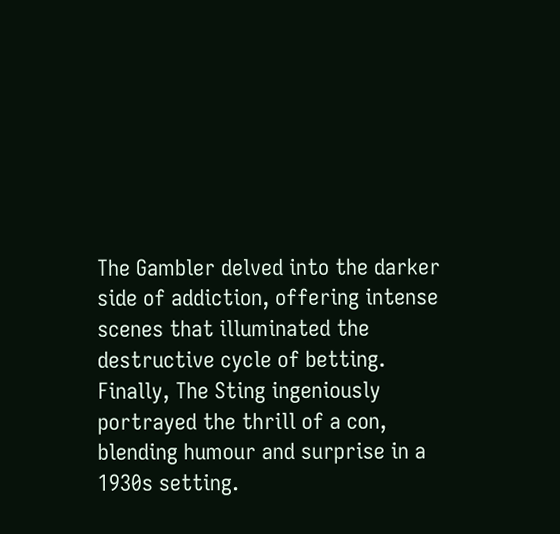The Gambler delved into the darker side of addiction, offering intense scenes that illuminated the destructive cycle of betting. Finally, The Sting ingeniously portrayed the thrill of a con, blending humour and surprise in a 1930s setting.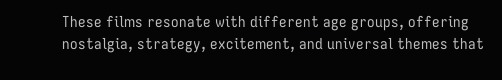These films resonate with different age groups, offering nostalgia, strategy, excitement, and universal themes that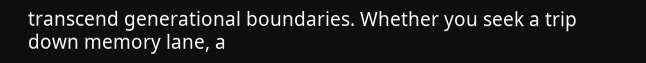transcend generational boundaries. Whether you seek a trip down memory lane, a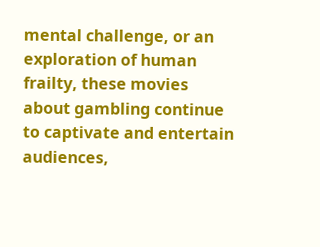mental challenge, or an exploration of human frailty, these movies about gambling continue to captivate and entertain audiences,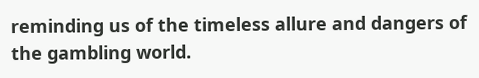reminding us of the timeless allure and dangers of the gambling world.